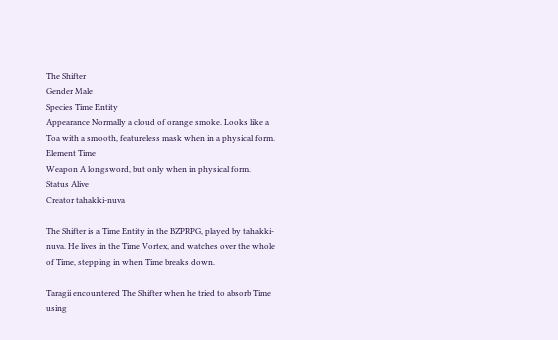The Shifter
Gender Male
Species Time Entity
Appearance Normally a cloud of orange smoke. Looks like a Toa with a smooth, featureless mask when in a physical form.
Element Time
Weapon A longsword, but only when in physical form.
Status Alive
Creator tahakki-nuva

The Shifter is a Time Entity in the BZPRPG, played by tahakki-nuva. He lives in the Time Vortex, and watches over the whole of Time, stepping in when Time breaks down.

Taragii encountered The Shifter when he tried to absorb Time using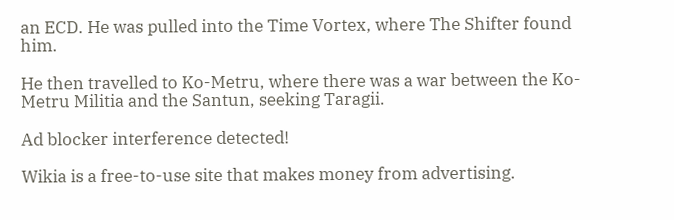an ECD. He was pulled into the Time Vortex, where The Shifter found him.

He then travelled to Ko-Metru, where there was a war between the Ko-Metru Militia and the Santun, seeking Taragii.

Ad blocker interference detected!

Wikia is a free-to-use site that makes money from advertising.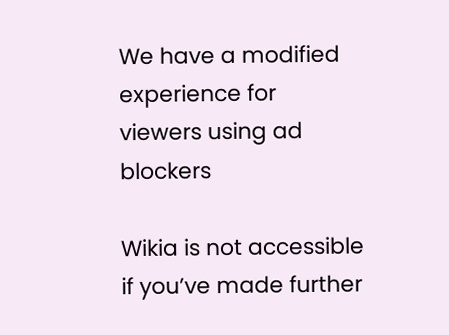We have a modified experience for viewers using ad blockers

Wikia is not accessible if you’ve made further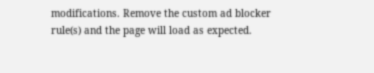modifications. Remove the custom ad blocker rule(s) and the page will load as expected.